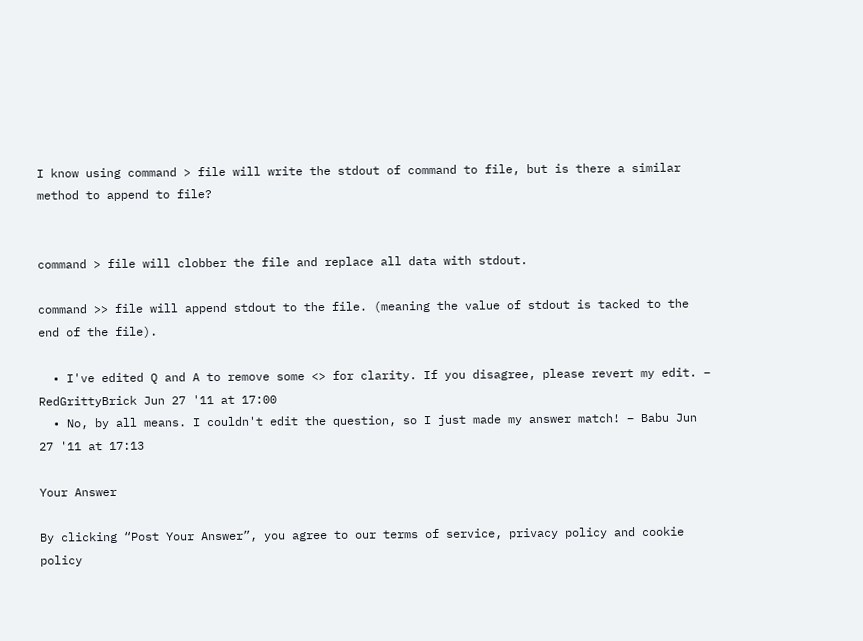I know using command > file will write the stdout of command to file, but is there a similar method to append to file?


command > file will clobber the file and replace all data with stdout.

command >> file will append stdout to the file. (meaning the value of stdout is tacked to the end of the file).

  • I've edited Q and A to remove some <> for clarity. If you disagree, please revert my edit. – RedGrittyBrick Jun 27 '11 at 17:00
  • No, by all means. I couldn't edit the question, so I just made my answer match! – Babu Jun 27 '11 at 17:13

Your Answer

By clicking “Post Your Answer”, you agree to our terms of service, privacy policy and cookie policy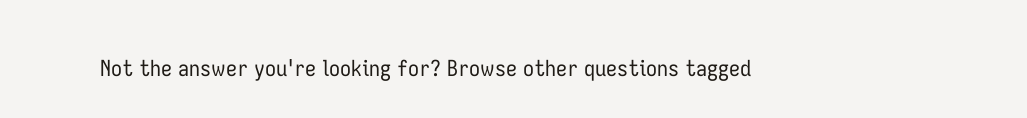Not the answer you're looking for? Browse other questions tagged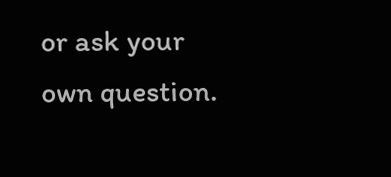or ask your own question.